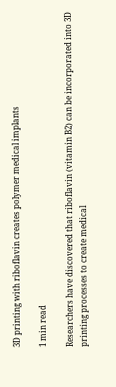3D printing with riboflavin creates polymer medical implants

1 min read

Researchers have discovered that riboflavin (vitamin B2) can be incorporated into 3D printing processes to create medical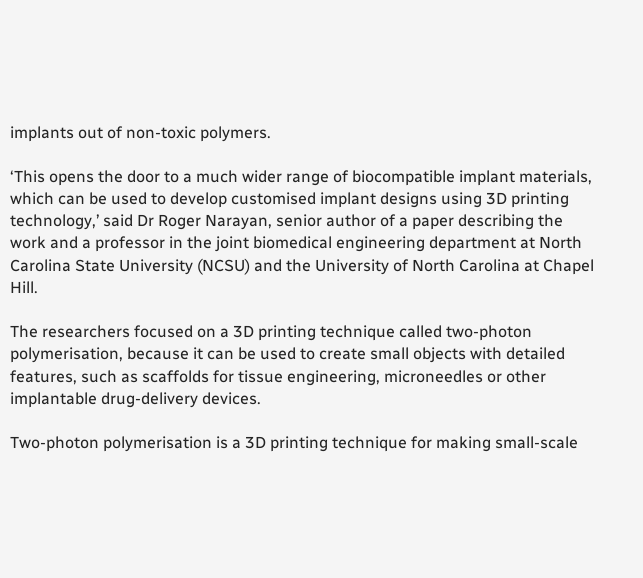implants out of non-toxic polymers.

‘This opens the door to a much wider range of biocompatible implant materials, which can be used to develop customised implant designs using 3D printing technology,’ said Dr Roger Narayan, senior author of a paper describing the work and a professor in the joint biomedical engineering department at North Carolina State University (NCSU) and the University of North Carolina at Chapel Hill.

The researchers focused on a 3D printing technique called two-photon polymerisation, because it can be used to create small objects with detailed features, such as scaffolds for tissue engineering, microneedles or other implantable drug-delivery devices.

Two-photon polymerisation is a 3D printing technique for making small-scale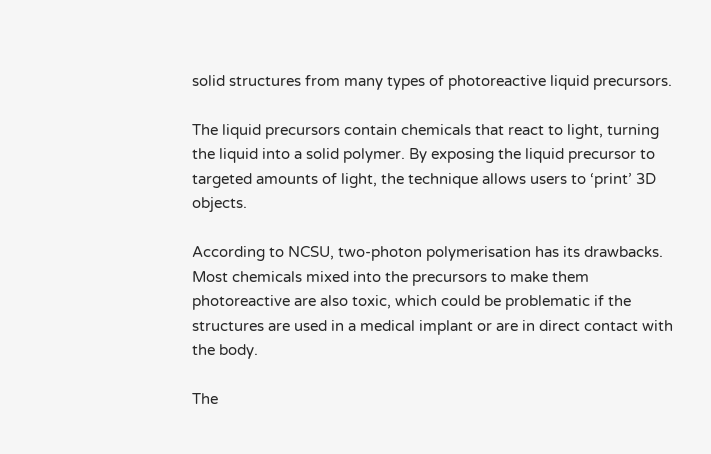solid structures from many types of photoreactive liquid precursors.

The liquid precursors contain chemicals that react to light, turning the liquid into a solid polymer. By exposing the liquid precursor to targeted amounts of light, the technique allows users to ‘print’ 3D objects.

According to NCSU, two-photon polymerisation has its drawbacks. Most chemicals mixed into the precursors to make them photoreactive are also toxic, which could be problematic if the structures are used in a medical implant or are in direct contact with the body.

The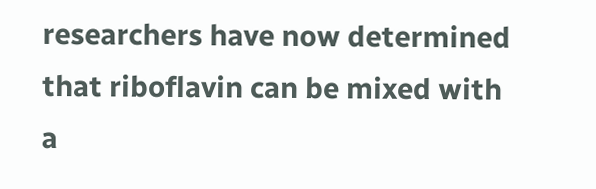researchers have now determined that riboflavin can be mixed with a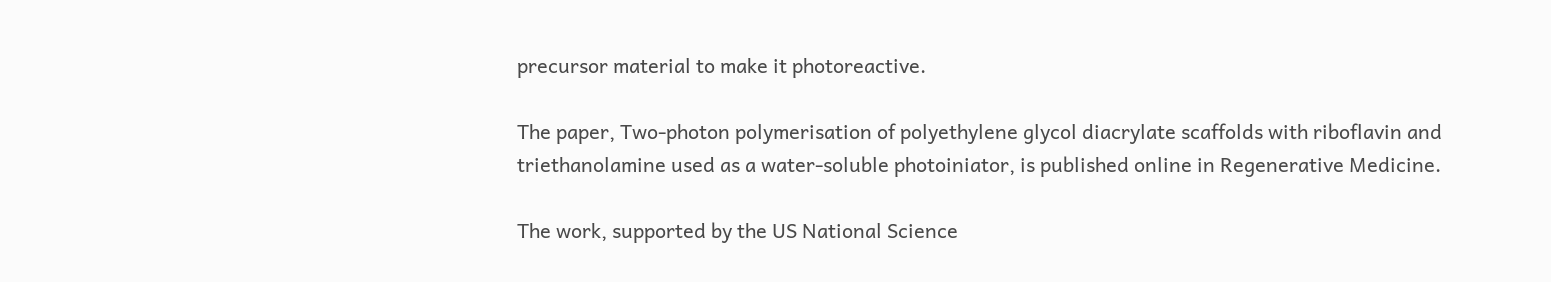precursor material to make it photoreactive.

The paper, Two-photon polymerisation of polyethylene glycol diacrylate scaffolds with riboflavin and triethanolamine used as a water-soluble photoiniator, is published online in Regenerative Medicine.

The work, supported by the US National Science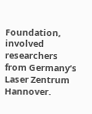Foundation, involved researchers from Germany’s Laser Zentrum Hannover.